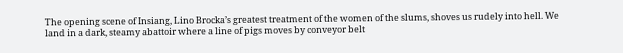The opening scene of Insiang, Lino Brocka’s greatest treatment of the women of the slums, shoves us rudely into hell. We land in a dark, steamy abattoir where a line of pigs moves by conveyor belt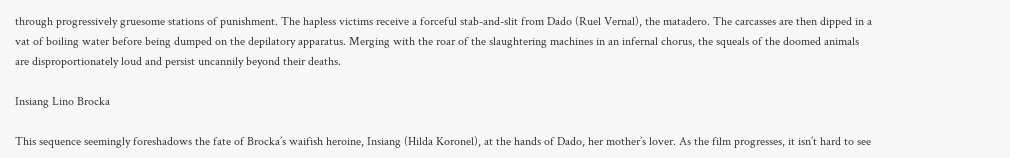through progressively gruesome stations of punishment. The hapless victims receive a forceful stab-and-slit from Dado (Ruel Vernal), the matadero. The carcasses are then dipped in a vat of boiling water before being dumped on the depilatory apparatus. Merging with the roar of the slaughtering machines in an infernal chorus, the squeals of the doomed animals are disproportionately loud and persist uncannily beyond their deaths.

Insiang Lino Brocka

This sequence seemingly foreshadows the fate of Brocka’s waifish heroine, Insiang (Hilda Koronel), at the hands of Dado, her mother’s lover. As the film progresses, it isn’t hard to see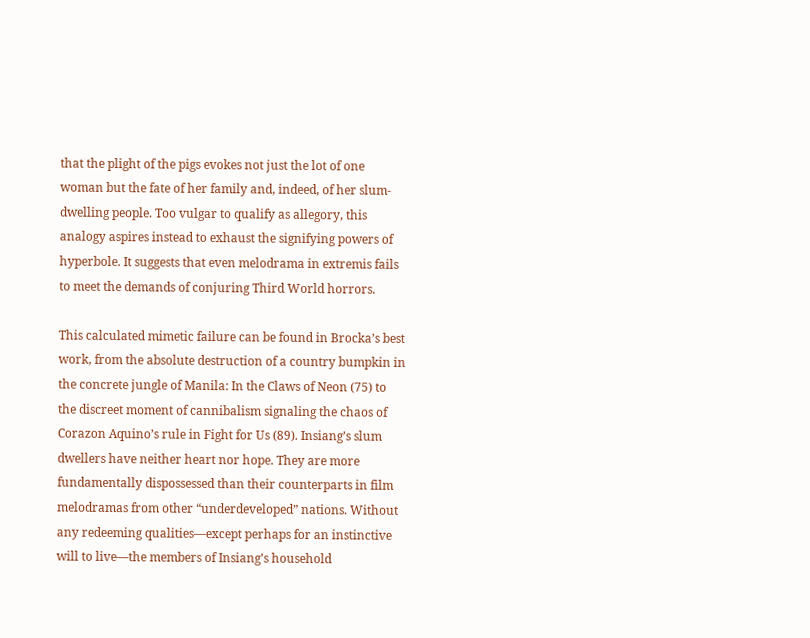that the plight of the pigs evokes not just the lot of one woman but the fate of her family and, indeed, of her slum-dwelling people. Too vulgar to qualify as allegory, this analogy aspires instead to exhaust the signifying powers of hyperbole. It suggests that even melodrama in extremis fails to meet the demands of conjuring Third World horrors.

This calculated mimetic failure can be found in Brocka’s best work, from the absolute destruction of a country bumpkin in the concrete jungle of Manila: In the Claws of Neon (75) to the discreet moment of cannibalism signaling the chaos of Corazon Aquino’s rule in Fight for Us (89). Insiang’s slum dwellers have neither heart nor hope. They are more fundamentally dispossessed than their counterparts in film melodramas from other “underdeveloped” nations. Without any redeeming qualities—except perhaps for an instinctive will to live—the members of Insiang’s household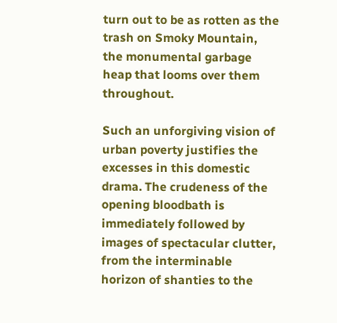turn out to be as rotten as the trash on Smoky Mountain, the monumental garbage heap that looms over them throughout.

Such an unforgiving vision of urban poverty justifies the excesses in this domestic drama. The crudeness of the opening bloodbath is immediately followed by images of spectacular clutter, from the interminable horizon of shanties to the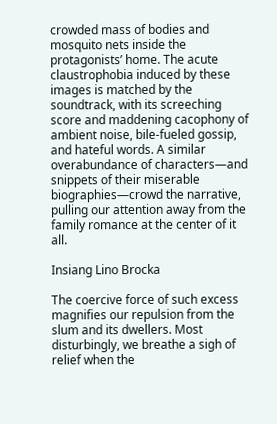crowded mass of bodies and mosquito nets inside the protagonists’ home. The acute claustrophobia induced by these images is matched by the soundtrack, with its screeching score and maddening cacophony of ambient noise, bile-fueled gossip, and hateful words. A similar overabundance of characters—and snippets of their miserable biographies—crowd the narrative, pulling our attention away from the family romance at the center of it all.

Insiang Lino Brocka

The coercive force of such excess magnifies our repulsion from the slum and its dwellers. Most disturbingly, we breathe a sigh of relief when the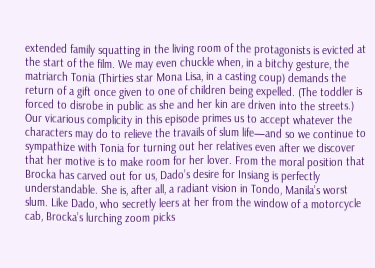extended family squatting in the living room of the protagonists is evicted at the start of the film. We may even chuckle when, in a bitchy gesture, the matriarch Tonia (Thirties star Mona Lisa, in a casting coup) demands the return of a gift once given to one of children being expelled. (The toddler is forced to disrobe in public as she and her kin are driven into the streets.) Our vicarious complicity in this episode primes us to accept whatever the characters may do to relieve the travails of slum life—and so we continue to sympathize with Tonia for turning out her relatives even after we discover that her motive is to make room for her lover. From the moral position that Brocka has carved out for us, Dado’s desire for Insiang is perfectly understandable. She is, after all, a radiant vision in Tondo, Manila’s worst slum. Like Dado, who secretly leers at her from the window of a motorcycle cab, Brocka’s lurching zoom picks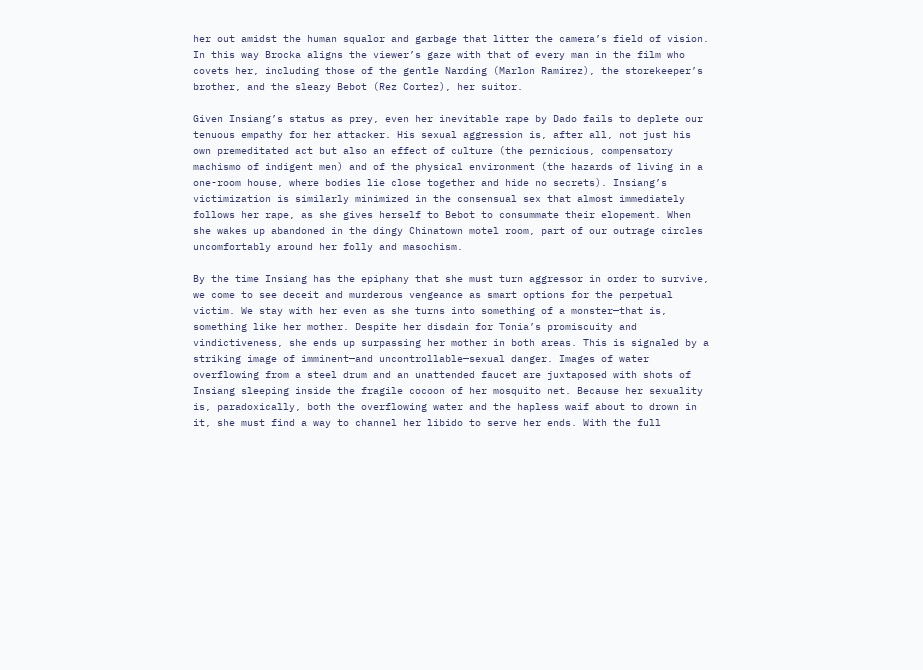her out amidst the human squalor and garbage that litter the camera’s field of vision. In this way Brocka aligns the viewer’s gaze with that of every man in the film who covets her, including those of the gentle Narding (Marlon Ramirez), the storekeeper’s brother, and the sleazy Bebot (Rez Cortez), her suitor.

Given Insiang’s status as prey, even her inevitable rape by Dado fails to deplete our tenuous empathy for her attacker. His sexual aggression is, after all, not just his own premeditated act but also an effect of culture (the pernicious, compensatory machismo of indigent men) and of the physical environment (the hazards of living in a one-room house, where bodies lie close together and hide no secrets). Insiang’s victimization is similarly minimized in the consensual sex that almost immediately follows her rape, as she gives herself to Bebot to consummate their elopement. When she wakes up abandoned in the dingy Chinatown motel room, part of our outrage circles uncomfortably around her folly and masochism.

By the time Insiang has the epiphany that she must turn aggressor in order to survive, we come to see deceit and murderous vengeance as smart options for the perpetual victim. We stay with her even as she turns into something of a monster—that is, something like her mother. Despite her disdain for Tonia’s promiscuity and vindictiveness, she ends up surpassing her mother in both areas. This is signaled by a striking image of imminent—and uncontrollable—sexual danger. Images of water overflowing from a steel drum and an unattended faucet are juxtaposed with shots of Insiang sleeping inside the fragile cocoon of her mosquito net. Because her sexuality is, paradoxically, both the overflowing water and the hapless waif about to drown in it, she must find a way to channel her libido to serve her ends. With the full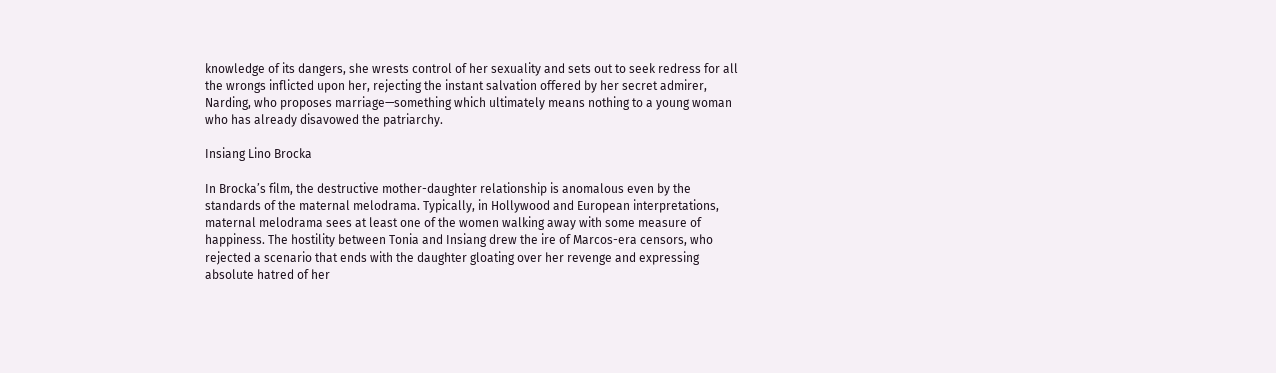knowledge of its dangers, she wrests control of her sexuality and sets out to seek redress for all the wrongs inflicted upon her, rejecting the instant salvation offered by her secret admirer, Narding, who proposes marriage—something which ultimately means nothing to a young woman who has already disavowed the patriarchy.

Insiang Lino Brocka

In Brocka’s film, the destructive mother-daughter relationship is anomalous even by the standards of the maternal melodrama. Typically, in Hollywood and European interpretations, maternal melodrama sees at least one of the women walking away with some measure of happiness. The hostility between Tonia and Insiang drew the ire of Marcos-era censors, who rejected a scenario that ends with the daughter gloating over her revenge and expressing absolute hatred of her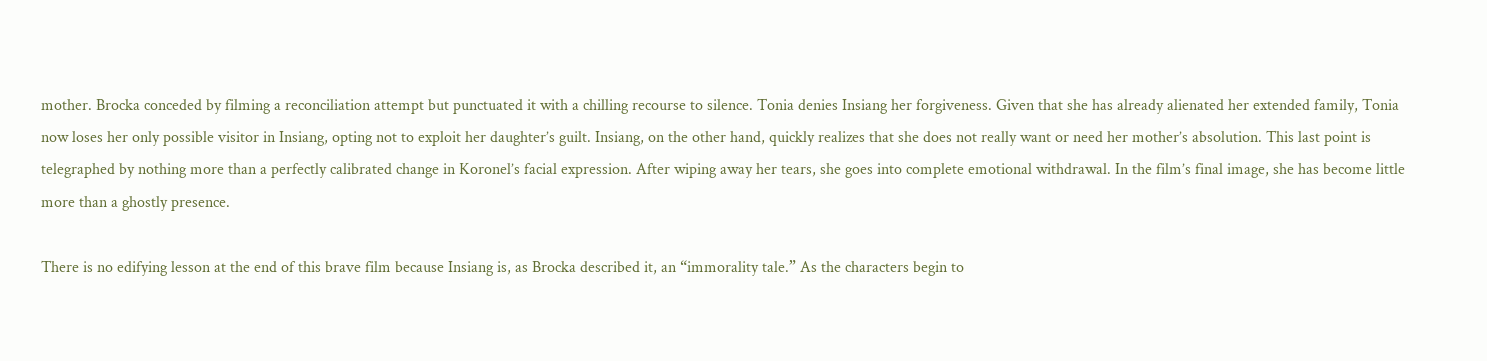mother. Brocka conceded by filming a reconciliation attempt but punctuated it with a chilling recourse to silence. Tonia denies Insiang her forgiveness. Given that she has already alienated her extended family, Tonia now loses her only possible visitor in Insiang, opting not to exploit her daughter’s guilt. Insiang, on the other hand, quickly realizes that she does not really want or need her mother’s absolution. This last point is telegraphed by nothing more than a perfectly calibrated change in Koronel’s facial expression. After wiping away her tears, she goes into complete emotional withdrawal. In the film’s final image, she has become little more than a ghostly presence.

There is no edifying lesson at the end of this brave film because Insiang is, as Brocka described it, an “immorality tale.” As the characters begin to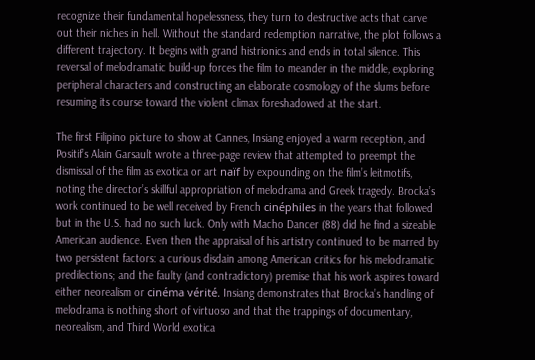recognize their fundamental hopelessness, they turn to destructive acts that carve out their niches in hell. Without the standard redemption narrative, the plot follows a different trajectory. It begins with grand histrionics and ends in total silence. This reversal of melodramatic build-up forces the film to meander in the middle, exploring peripheral characters and constructing an elaborate cosmology of the slums before resuming its course toward the violent climax foreshadowed at the start.

The first Filipino picture to show at Cannes, Insiang enjoyed a warm reception, and Positif’s Alain Garsault wrote a three-page review that attempted to preempt the dismissal of the film as exotica or art naïf by expounding on the film’s leitmotifs, noting the director’s skillful appropriation of melodrama and Greek tragedy. Brocka’s work continued to be well received by French cinéphiles in the years that followed but in the U.S. had no such luck. Only with Macho Dancer (88) did he find a sizeable American audience. Even then the appraisal of his artistry continued to be marred by two persistent factors: a curious disdain among American critics for his melodramatic predilections; and the faulty (and contradictory) premise that his work aspires toward either neorealism or cinéma vérité. Insiang demonstrates that Brocka’s handling of melodrama is nothing short of virtuoso and that the trappings of documentary, neorealism, and Third World exotica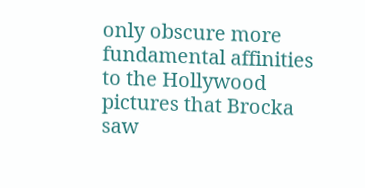only obscure more fundamental affinities to the Hollywood pictures that Brocka saw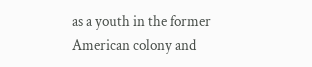as a youth in the former American colony and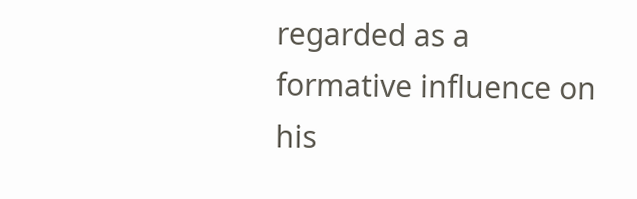regarded as a formative influence on his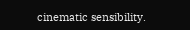cinematic sensibility.